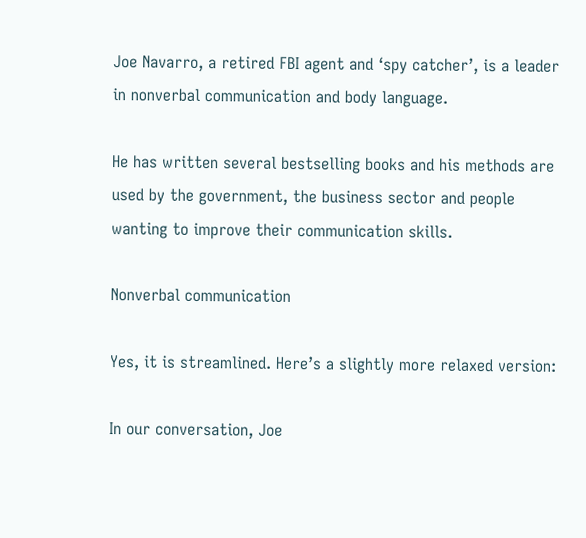Joe Navarro, a retired FBI agent and ‘spy catcher’, is a leader in nonverbal communication and body language.

He has written several bestselling books and his methods are used by the government, the business sector and people wanting to improve their communication skills.

Nonverbal communication

Yes, it is streamlined. Here’s a slightly more relaxed version:

In our conversation, Joe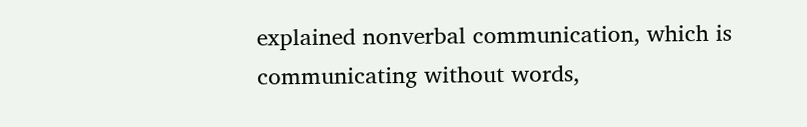explained nonverbal communication, which is communicating without words,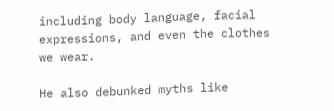including body language, facial expressions, and even the clothes we wear.

He also debunked myths like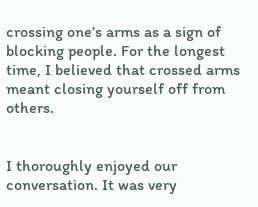crossing one’s arms as a sign of blocking people. For the longest time, I believed that crossed arms meant closing yourself off from others.


I thoroughly enjoyed our conversation. It was very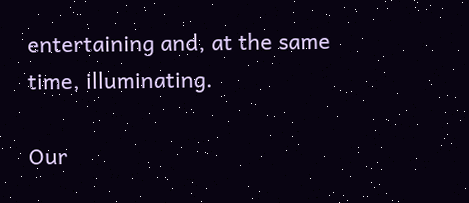entertaining and, at the same time, illuminating.

Our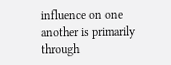influence on one another is primarily through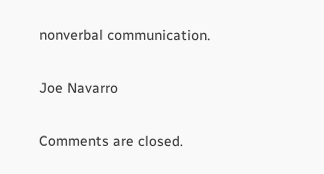nonverbal communication.

Joe Navarro

Comments are closed.